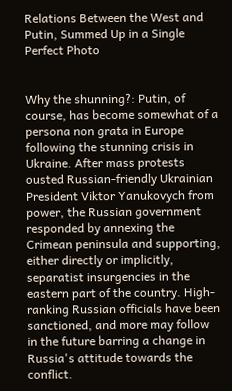Relations Between the West and Putin, Summed Up in a Single Perfect Photo


Why the shunning?: Putin, of course, has become somewhat of a persona non grata in Europe following the stunning crisis in Ukraine. After mass protests ousted Russian-friendly Ukrainian President Viktor Yanukovych from power, the Russian government responded by annexing the Crimean peninsula and supporting, either directly or implicitly, separatist insurgencies in the eastern part of the country. High-ranking Russian officials have been sanctioned, and more may follow in the future barring a change in Russia's attitude towards the conflict.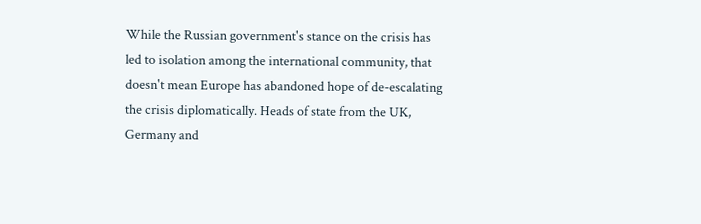While the Russian government's stance on the crisis has led to isolation among the international community, that doesn't mean Europe has abandoned hope of de-escalating the crisis diplomatically. Heads of state from the UK, Germany and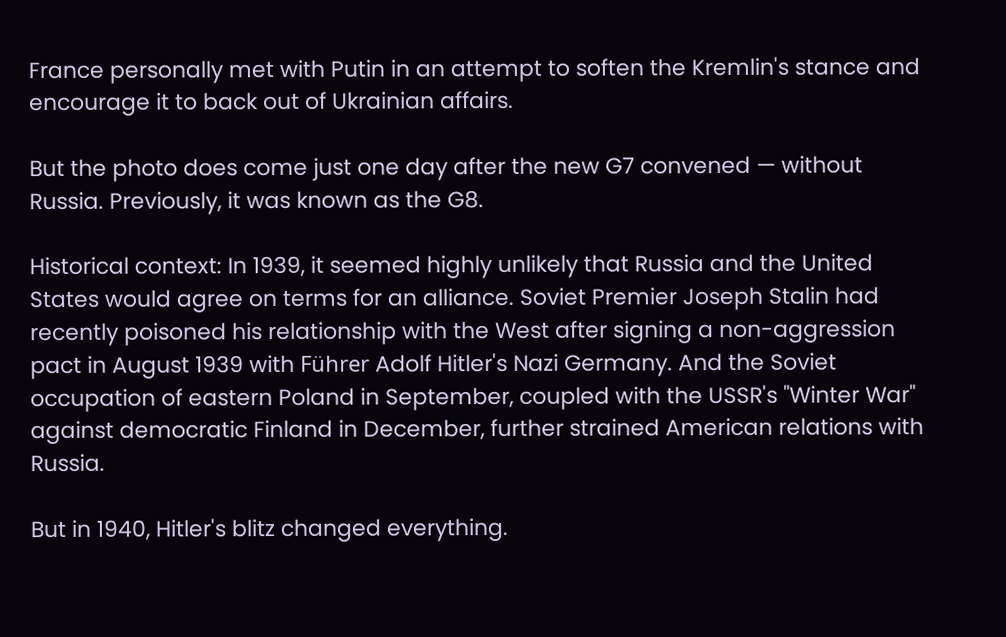France personally met with Putin in an attempt to soften the Kremlin's stance and encourage it to back out of Ukrainian affairs.

But the photo does come just one day after the new G7 convened — without Russia. Previously, it was known as the G8.

Historical context: In 1939, it seemed highly unlikely that Russia and the United States would agree on terms for an alliance. Soviet Premier Joseph Stalin had recently poisoned his relationship with the West after signing a non-aggression pact in August 1939 with Führer Adolf Hitler's Nazi Germany. And the Soviet occupation of eastern Poland in September, coupled with the USSR's "Winter War" against democratic Finland in December, further strained American relations with Russia.

But in 1940, Hitler's blitz changed everything.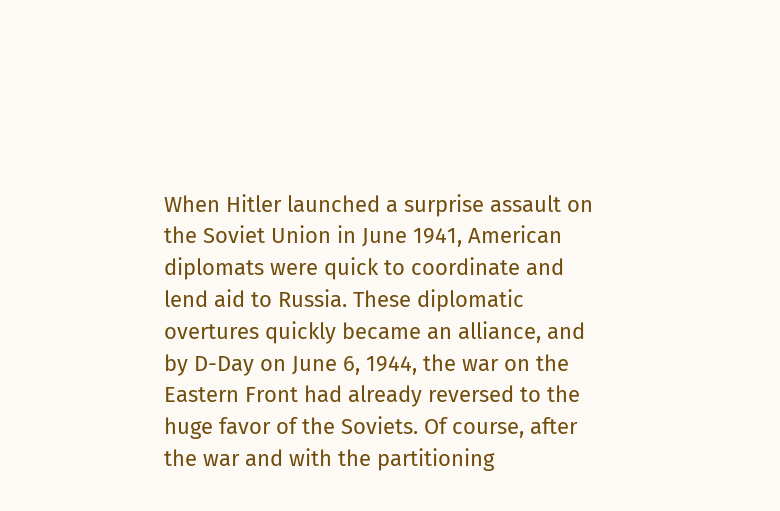When Hitler launched a surprise assault on the Soviet Union in June 1941, American diplomats were quick to coordinate and lend aid to Russia. These diplomatic overtures quickly became an alliance, and by D-Day on June 6, 1944, the war on the Eastern Front had already reversed to the huge favor of the Soviets. Of course, after the war and with the partitioning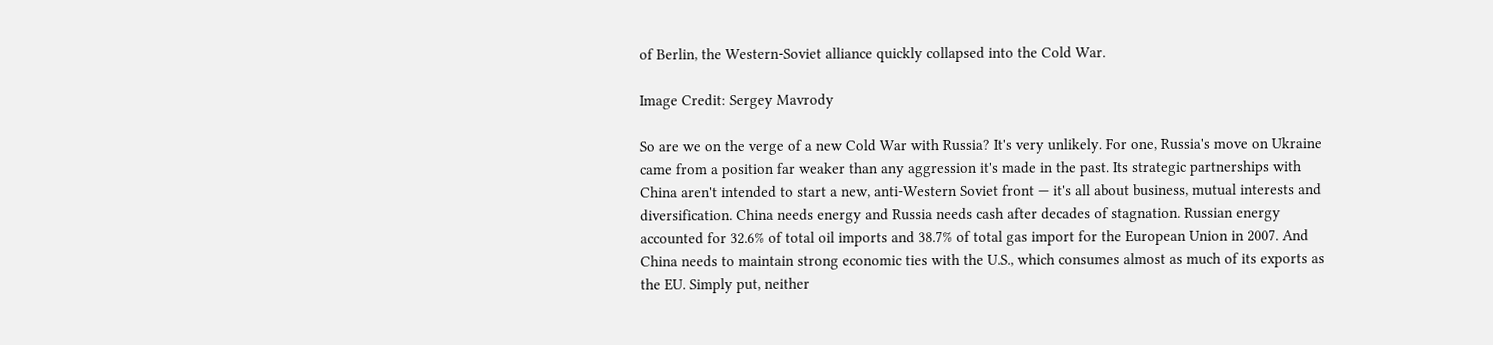of Berlin, the Western-Soviet alliance quickly collapsed into the Cold War.

Image Credit: Sergey Mavrody

So are we on the verge of a new Cold War with Russia? It's very unlikely. For one, Russia's move on Ukraine came from a position far weaker than any aggression it's made in the past. Its strategic partnerships with China aren't intended to start a new, anti-Western Soviet front — it's all about business, mutual interests and diversification. China needs energy and Russia needs cash after decades of stagnation. Russian energy accounted for 32.6% of total oil imports and 38.7% of total gas import for the European Union in 2007. And China needs to maintain strong economic ties with the U.S., which consumes almost as much of its exports as the EU. Simply put, neither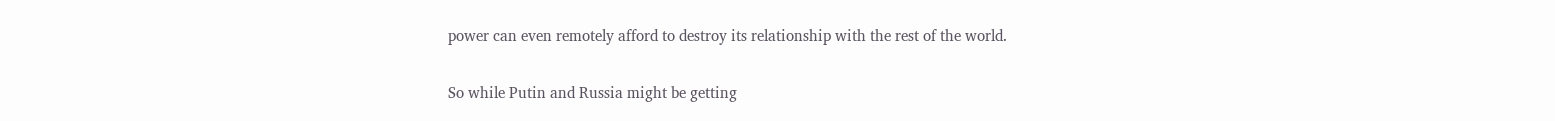power can even remotely afford to destroy its relationship with the rest of the world.

So while Putin and Russia might be getting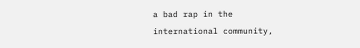a bad rap in the international community,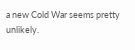a new Cold War seems pretty unlikely.